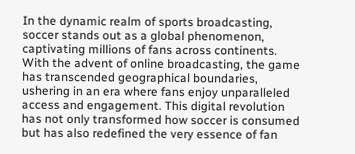In the dynamic realm of sports broadcasting, soccer stands out as a global phenomenon, captivating millions of fans across continents. With the advent of online broadcasting, the game has transcended geographical boundaries, ushering in an era where fans enjoy unparalleled access and engagement. This digital revolution has not only transformed how soccer is consumed but has also redefined the very essence of fan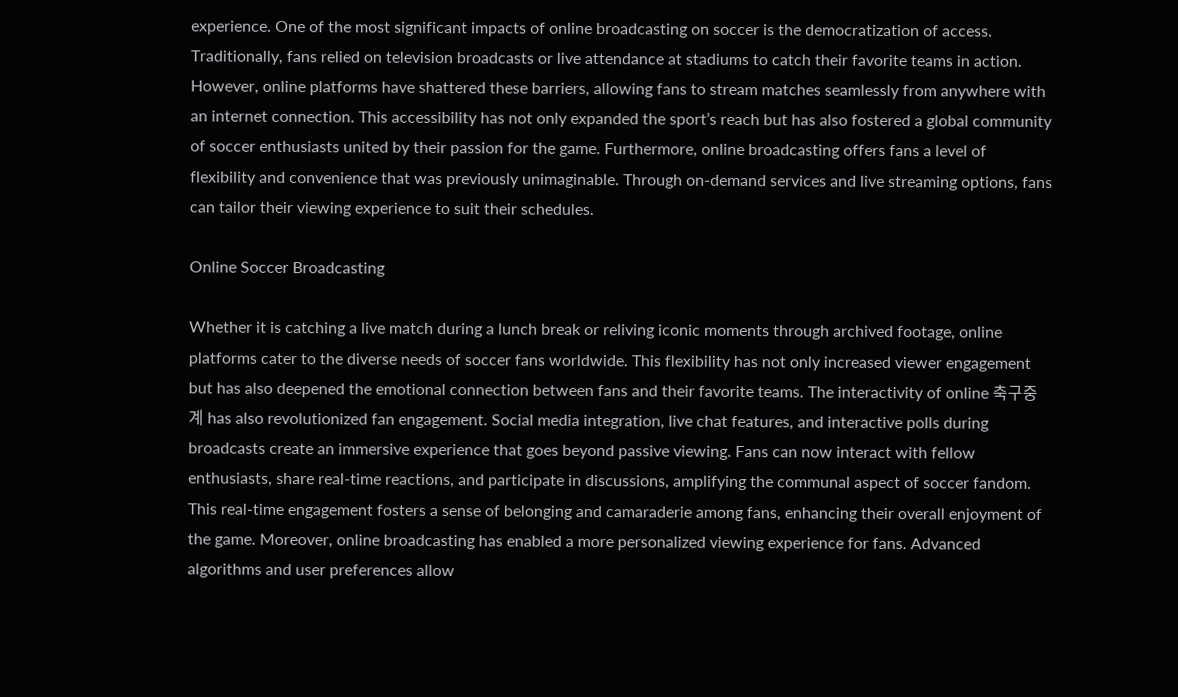experience. One of the most significant impacts of online broadcasting on soccer is the democratization of access. Traditionally, fans relied on television broadcasts or live attendance at stadiums to catch their favorite teams in action. However, online platforms have shattered these barriers, allowing fans to stream matches seamlessly from anywhere with an internet connection. This accessibility has not only expanded the sport’s reach but has also fostered a global community of soccer enthusiasts united by their passion for the game. Furthermore, online broadcasting offers fans a level of flexibility and convenience that was previously unimaginable. Through on-demand services and live streaming options, fans can tailor their viewing experience to suit their schedules.

Online Soccer Broadcasting

Whether it is catching a live match during a lunch break or reliving iconic moments through archived footage, online platforms cater to the diverse needs of soccer fans worldwide. This flexibility has not only increased viewer engagement but has also deepened the emotional connection between fans and their favorite teams. The interactivity of online 축구중계 has also revolutionized fan engagement. Social media integration, live chat features, and interactive polls during broadcasts create an immersive experience that goes beyond passive viewing. Fans can now interact with fellow enthusiasts, share real-time reactions, and participate in discussions, amplifying the communal aspect of soccer fandom. This real-time engagement fosters a sense of belonging and camaraderie among fans, enhancing their overall enjoyment of the game. Moreover, online broadcasting has enabled a more personalized viewing experience for fans. Advanced algorithms and user preferences allow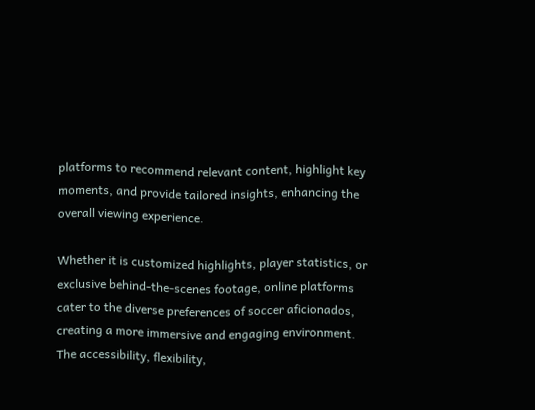platforms to recommend relevant content, highlight key moments, and provide tailored insights, enhancing the overall viewing experience.

Whether it is customized highlights, player statistics, or exclusive behind-the-scenes footage, online platforms cater to the diverse preferences of soccer aficionados, creating a more immersive and engaging environment. The accessibility, flexibility,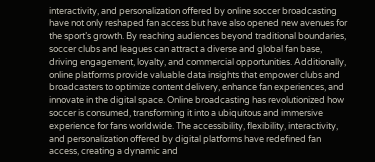interactivity, and personalization offered by online soccer broadcasting have not only reshaped fan access but have also opened new avenues for the sport’s growth. By reaching audiences beyond traditional boundaries, soccer clubs and leagues can attract a diverse and global fan base, driving engagement, loyalty, and commercial opportunities. Additionally, online platforms provide valuable data insights that empower clubs and broadcasters to optimize content delivery, enhance fan experiences, and innovate in the digital space. Online broadcasting has revolutionized how soccer is consumed, transforming it into a ubiquitous and immersive experience for fans worldwide. The accessibility, flexibility, interactivity, and personalization offered by digital platforms have redefined fan access, creating a dynamic and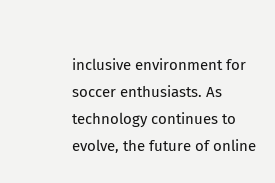inclusive environment for soccer enthusiasts. As technology continues to evolve, the future of online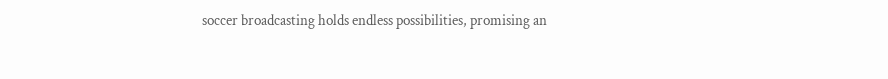soccer broadcasting holds endless possibilities, promising an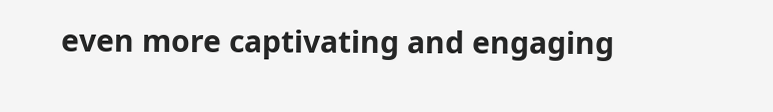even more captivating and engaging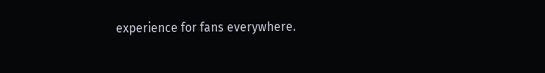experience for fans everywhere.